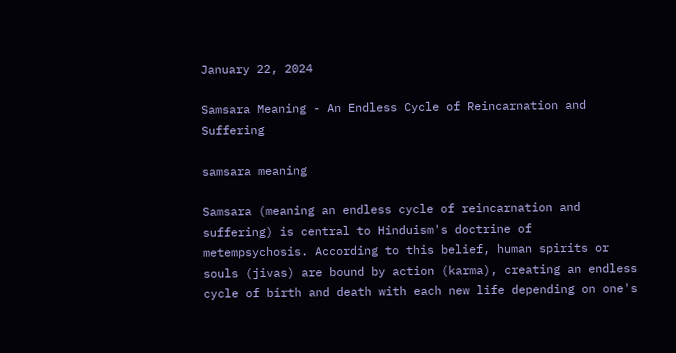January 22, 2024

Samsara Meaning - An Endless Cycle of Reincarnation and Suffering

samsara meaning

Samsara (meaning an endless cycle of reincarnation and suffering) is central to Hinduism's doctrine of metempsychosis. According to this belief, human spirits or souls (jivas) are bound by action (karma), creating an endless cycle of birth and death with each new life depending on one's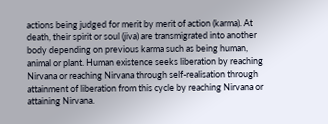actions being judged for merit by merit of action (karma). At death, their spirit or soul (jiva) are transmigrated into another body depending on previous karma such as being human, animal or plant. Human existence seeks liberation by reaching Nirvana or reaching Nirvana through self-realisation through attainment of liberation from this cycle by reaching Nirvana or attaining Nirvana.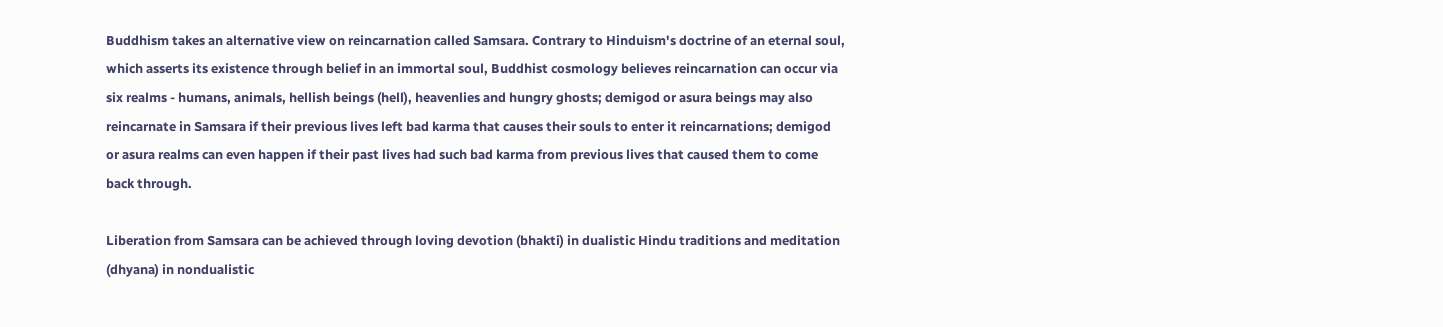Buddhism takes an alternative view on reincarnation called Samsara. Contrary to Hinduism's doctrine of an eternal soul, which asserts its existence through belief in an immortal soul, Buddhist cosmology believes reincarnation can occur via six realms - humans, animals, hellish beings (hell), heavenlies and hungry ghosts; demigod or asura beings may also reincarnate in Samsara if their previous lives left bad karma that causes their souls to enter it reincarnations; demigod or asura realms can even happen if their past lives had such bad karma from previous lives that caused them to come back through.

Liberation from Samsara can be achieved through loving devotion (bhakti) in dualistic Hindu traditions and meditation (dhyana) in nondualistic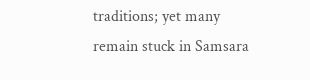traditions; yet many remain stuck in Samsara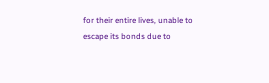for their entire lives, unable to escape its bonds due to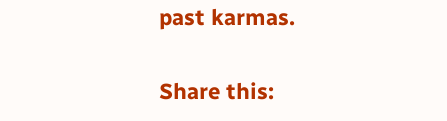past karmas.

Share this: